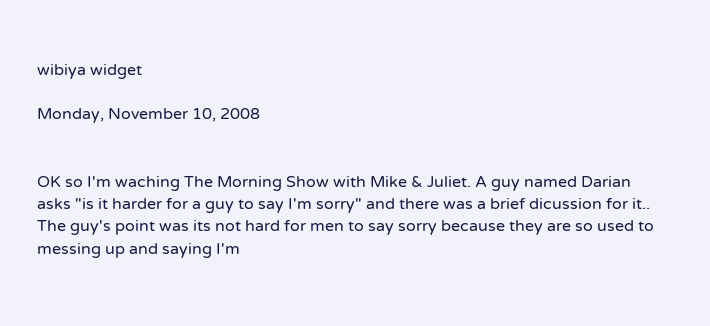wibiya widget

Monday, November 10, 2008


OK so I'm waching The Morning Show with Mike & Juliet. A guy named Darian asks "is it harder for a guy to say I'm sorry" and there was a brief dicussion for it.. The guy's point was its not hard for men to say sorry because they are so used to messing up and saying I'm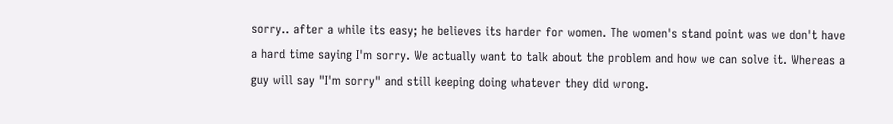sorry.. after a while its easy; he believes its harder for women. The women's stand point was we don't have a hard time saying I'm sorry. We actually want to talk about the problem and how we can solve it. Whereas a guy will say "I'm sorry" and still keeping doing whatever they did wrong.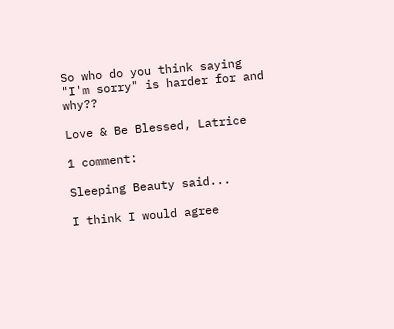So who do you think saying "I'm sorry" is harder for and why??

Love & Be Blessed, Latrice

1 comment:

Sleeping Beauty said...

I think I would agree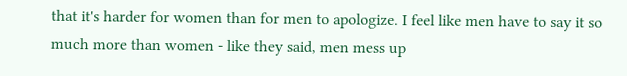that it's harder for women than for men to apologize. I feel like men have to say it so much more than women - like they said, men mess up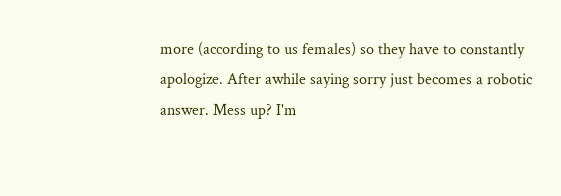more (according to us females) so they have to constantly apologize. After awhile saying sorry just becomes a robotic answer. Mess up? I'm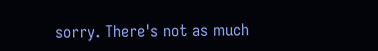sorry. There's not as much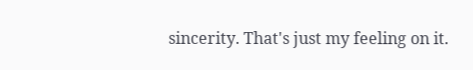sincerity. That's just my feeling on it.